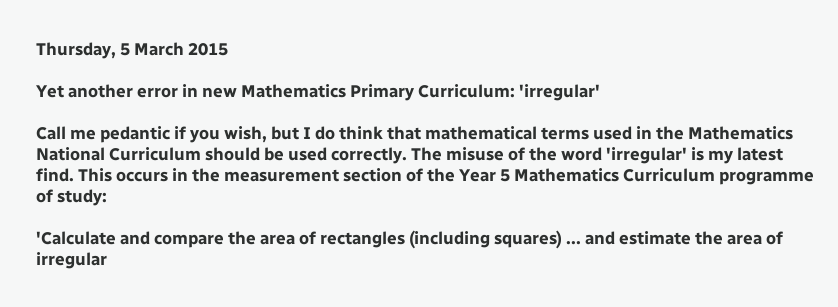Thursday, 5 March 2015

Yet another error in new Mathematics Primary Curriculum: 'irregular'

Call me pedantic if you wish, but I do think that mathematical terms used in the Mathematics National Curriculum should be used correctly. The misuse of the word 'irregular' is my latest find. This occurs in the measurement section of the Year 5 Mathematics Curriculum programme of study:

'Calculate and compare the area of rectangles (including squares) ... and estimate the area of irregular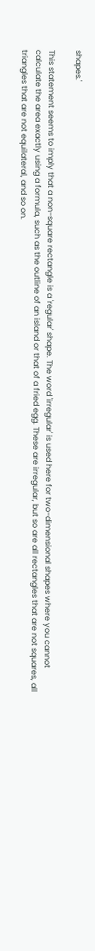shapes.'

This statement seems to imply that a non-square rectangle is a 'regular' shape. The word 'irregular' is used here for two-dimensional shapes where you cannot calculate the area exactly using a formula, such as the outline of an island or that of a fried egg. These are irregular, but so are all rectangles that are not squares, all triangles that are not equilateral, and so on.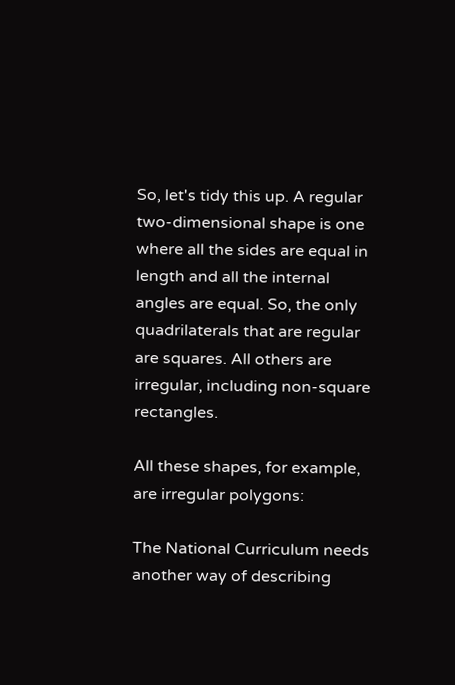So, let's tidy this up. A regular two-dimensional shape is one where all the sides are equal in length and all the internal angles are equal. So, the only quadrilaterals that are regular are squares. All others are irregular, including non-square rectangles.

All these shapes, for example, are irregular polygons:

The National Curriculum needs another way of describing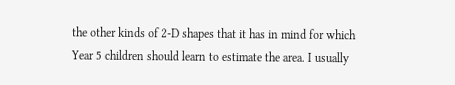the other kinds of 2-D shapes that it has in mind for which Year 5 children should learn to estimate the area. I usually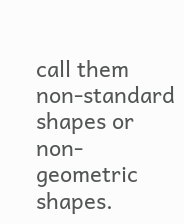call them non-standard shapes or non-geometric shapes.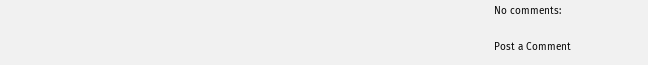No comments:

Post a Comment